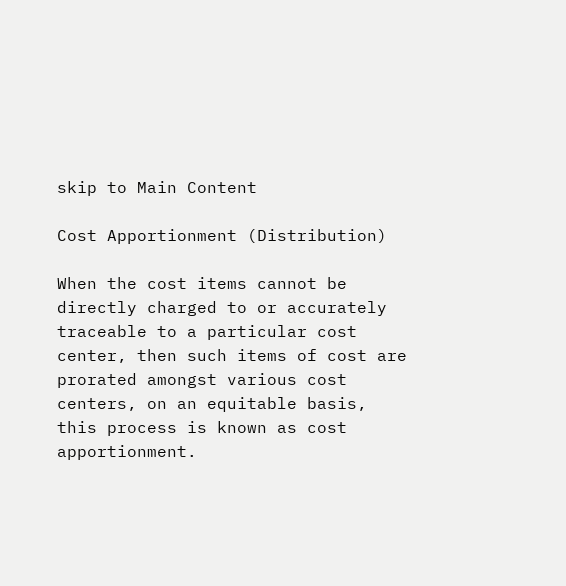skip to Main Content

Cost Apportionment (Distribution)

When the cost items cannot be directly charged to or accurately traceable to a particular cost center, then such items of cost are prorated amongst various cost centers, on an equitable basis, this process is known as cost apportionment.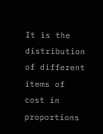It is the distribution of different items of cost in proportions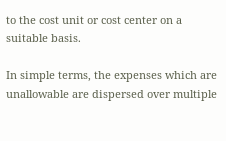to the cost unit or cost center on a suitable basis.

In simple terms, the expenses which are unallowable are dispersed over multiple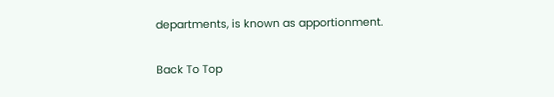departments, is known as apportionment.

Back To Top